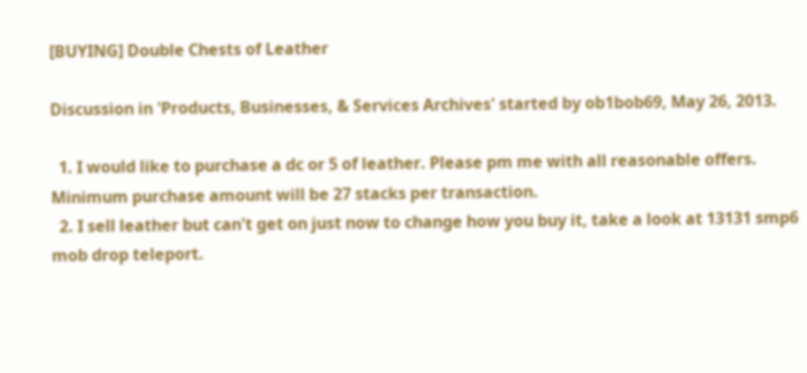[BUYING] Double Chests of Leather

Discussion in 'Products, Businesses, & Services Archives' started by ob1bob69, May 26, 2013.

  1. I would like to purchase a dc or 5 of leather. Please pm me with all reasonable offers. Minimum purchase amount will be 27 stacks per transaction.
  2. I sell leather but can't get on just now to change how you buy it, take a look at 13131 smp6 mob drop teleport.